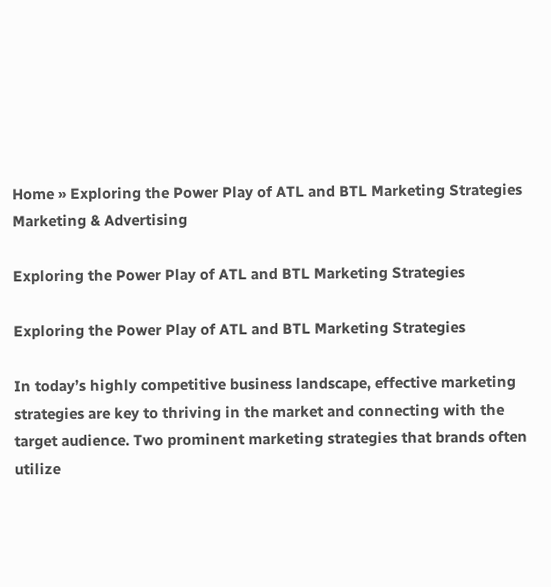Home » Exploring the Power Play of ATL and BTL Marketing Strategies
Marketing & Advertising

Exploring the Power Play of ATL and BTL Marketing Strategies

Exploring the Power Play of ATL and BTL Marketing Strategies

In today’s highly competitive business landscape, effective marketing strategies are key to thriving in the market and connecting with the target audience. Two prominent marketing strategies that brands often utilize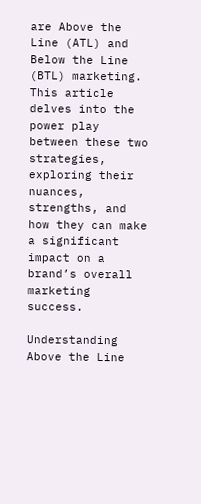are Above the Line (ATL) and Below the Line (BTL) marketing. This article delves into the power play between these two strategies, exploring their nuances, strengths, and how they can make a significant impact on a brand’s overall marketing success.

Understanding Above the Line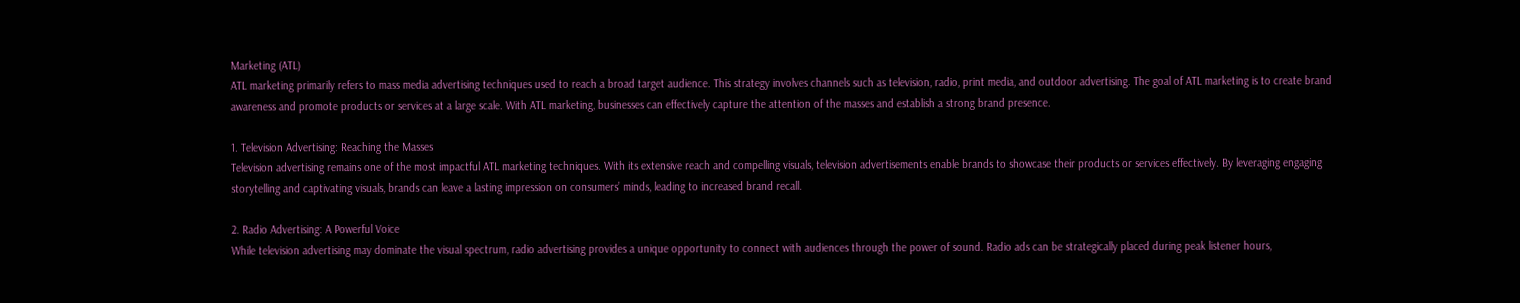Marketing (ATL)
ATL marketing primarily refers to mass media advertising techniques used to reach a broad target audience. This strategy involves channels such as television, radio, print media, and outdoor advertising. The goal of ATL marketing is to create brand awareness and promote products or services at a large scale. With ATL marketing, businesses can effectively capture the attention of the masses and establish a strong brand presence.

1. Television Advertising: Reaching the Masses
Television advertising remains one of the most impactful ATL marketing techniques. With its extensive reach and compelling visuals, television advertisements enable brands to showcase their products or services effectively. By leveraging engaging storytelling and captivating visuals, brands can leave a lasting impression on consumers’ minds, leading to increased brand recall.

2. Radio Advertising: A Powerful Voice
While television advertising may dominate the visual spectrum, radio advertising provides a unique opportunity to connect with audiences through the power of sound. Radio ads can be strategically placed during peak listener hours,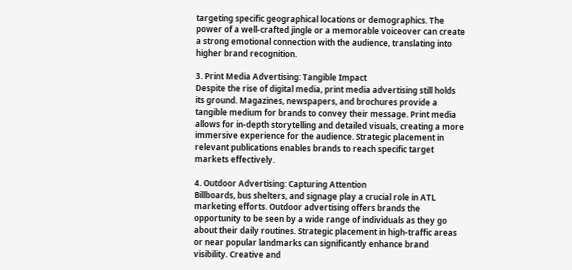targeting specific geographical locations or demographics. The power of a well-crafted jingle or a memorable voiceover can create a strong emotional connection with the audience, translating into higher brand recognition.

3. Print Media Advertising: Tangible Impact
Despite the rise of digital media, print media advertising still holds its ground. Magazines, newspapers, and brochures provide a tangible medium for brands to convey their message. Print media allows for in-depth storytelling and detailed visuals, creating a more immersive experience for the audience. Strategic placement in relevant publications enables brands to reach specific target markets effectively.

4. Outdoor Advertising: Capturing Attention
Billboards, bus shelters, and signage play a crucial role in ATL marketing efforts. Outdoor advertising offers brands the opportunity to be seen by a wide range of individuals as they go about their daily routines. Strategic placement in high-traffic areas or near popular landmarks can significantly enhance brand visibility. Creative and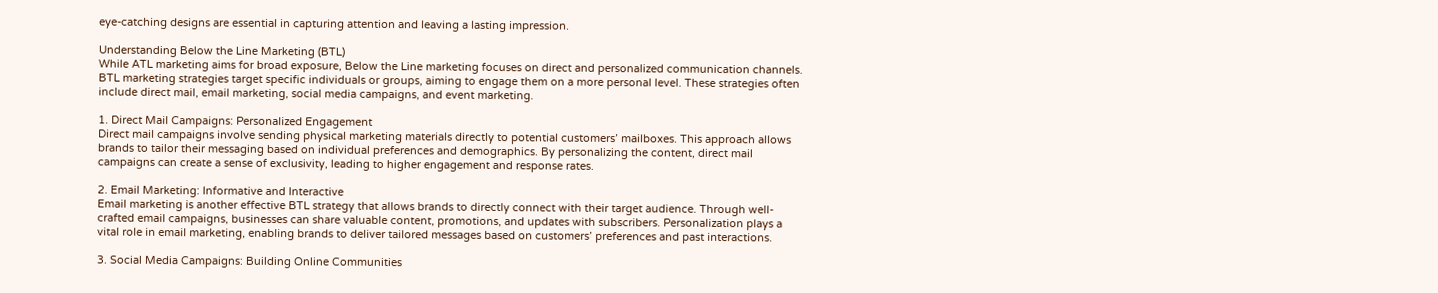eye-catching designs are essential in capturing attention and leaving a lasting impression.

Understanding Below the Line Marketing (BTL)
While ATL marketing aims for broad exposure, Below the Line marketing focuses on direct and personalized communication channels. BTL marketing strategies target specific individuals or groups, aiming to engage them on a more personal level. These strategies often include direct mail, email marketing, social media campaigns, and event marketing.

1. Direct Mail Campaigns: Personalized Engagement
Direct mail campaigns involve sending physical marketing materials directly to potential customers’ mailboxes. This approach allows brands to tailor their messaging based on individual preferences and demographics. By personalizing the content, direct mail campaigns can create a sense of exclusivity, leading to higher engagement and response rates.

2. Email Marketing: Informative and Interactive
Email marketing is another effective BTL strategy that allows brands to directly connect with their target audience. Through well-crafted email campaigns, businesses can share valuable content, promotions, and updates with subscribers. Personalization plays a vital role in email marketing, enabling brands to deliver tailored messages based on customers’ preferences and past interactions.

3. Social Media Campaigns: Building Online Communities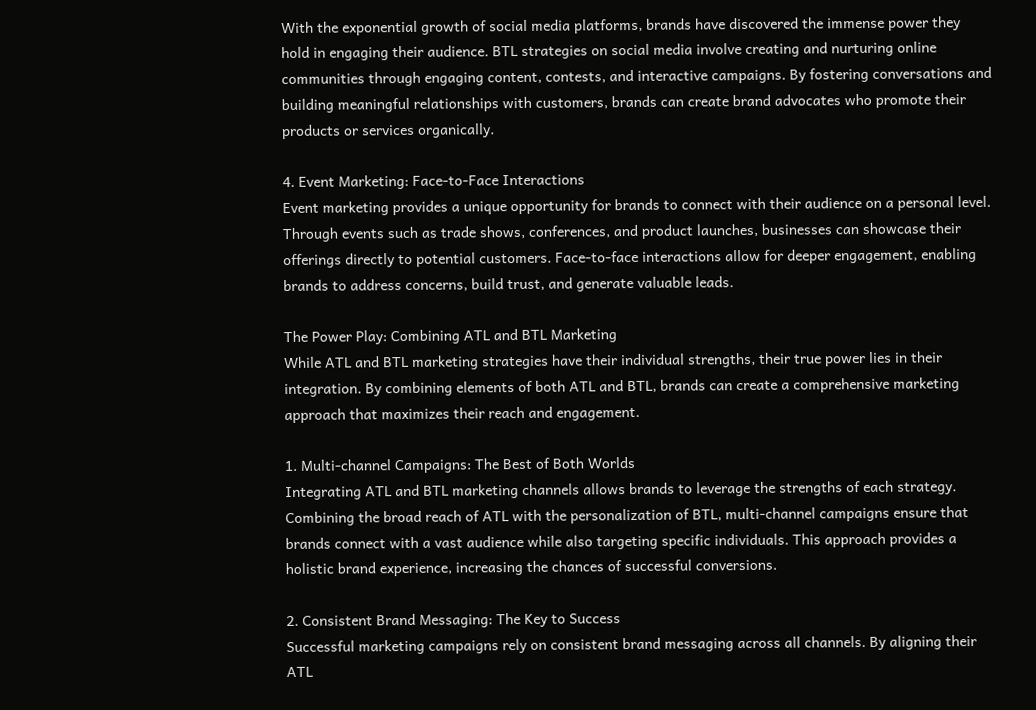With the exponential growth of social media platforms, brands have discovered the immense power they hold in engaging their audience. BTL strategies on social media involve creating and nurturing online communities through engaging content, contests, and interactive campaigns. By fostering conversations and building meaningful relationships with customers, brands can create brand advocates who promote their products or services organically.

4. Event Marketing: Face-to-Face Interactions
Event marketing provides a unique opportunity for brands to connect with their audience on a personal level. Through events such as trade shows, conferences, and product launches, businesses can showcase their offerings directly to potential customers. Face-to-face interactions allow for deeper engagement, enabling brands to address concerns, build trust, and generate valuable leads.

The Power Play: Combining ATL and BTL Marketing
While ATL and BTL marketing strategies have their individual strengths, their true power lies in their integration. By combining elements of both ATL and BTL, brands can create a comprehensive marketing approach that maximizes their reach and engagement.

1. Multi-channel Campaigns: The Best of Both Worlds
Integrating ATL and BTL marketing channels allows brands to leverage the strengths of each strategy. Combining the broad reach of ATL with the personalization of BTL, multi-channel campaigns ensure that brands connect with a vast audience while also targeting specific individuals. This approach provides a holistic brand experience, increasing the chances of successful conversions.

2. Consistent Brand Messaging: The Key to Success
Successful marketing campaigns rely on consistent brand messaging across all channels. By aligning their ATL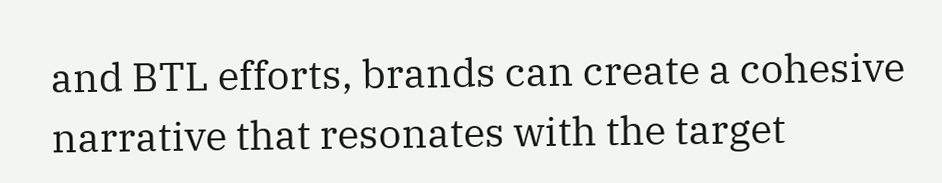and BTL efforts, brands can create a cohesive narrative that resonates with the target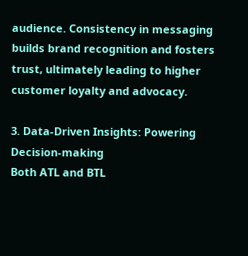audience. Consistency in messaging builds brand recognition and fosters trust, ultimately leading to higher customer loyalty and advocacy.

3. Data-Driven Insights: Powering Decision-making
Both ATL and BTL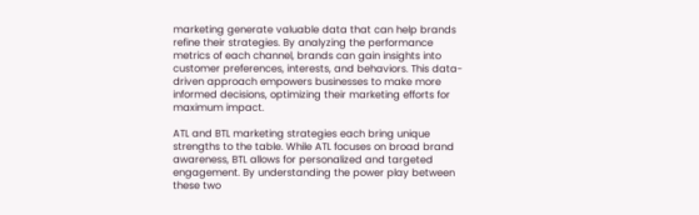marketing generate valuable data that can help brands refine their strategies. By analyzing the performance metrics of each channel, brands can gain insights into customer preferences, interests, and behaviors. This data-driven approach empowers businesses to make more informed decisions, optimizing their marketing efforts for maximum impact.

ATL and BTL marketing strategies each bring unique strengths to the table. While ATL focuses on broad brand awareness, BTL allows for personalized and targeted engagement. By understanding the power play between these two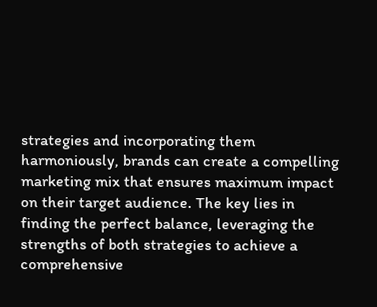strategies and incorporating them harmoniously, brands can create a compelling marketing mix that ensures maximum impact on their target audience. The key lies in finding the perfect balance, leveraging the strengths of both strategies to achieve a comprehensive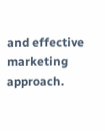and effective marketing approach.